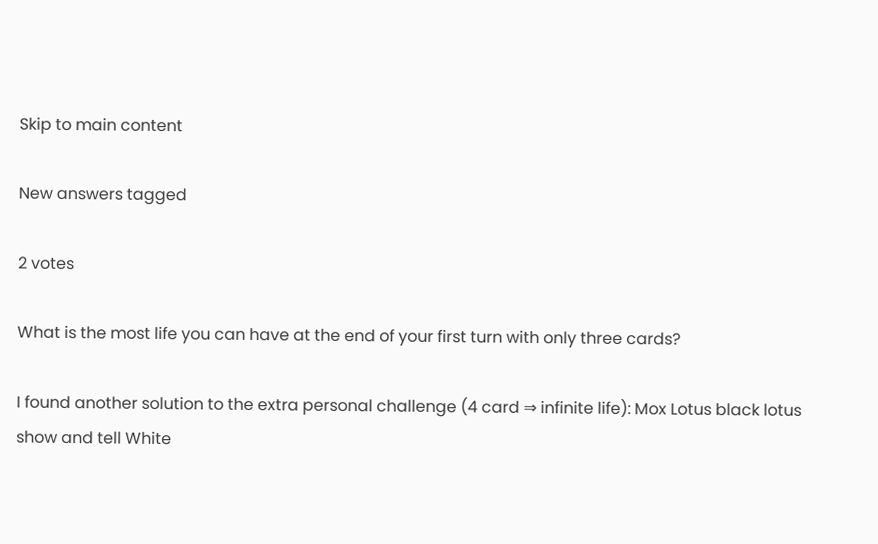Skip to main content

New answers tagged

2 votes

What is the most life you can have at the end of your first turn with only three cards?

I found another solution to the extra personal challenge (4 card ⇒ infinite life): Mox Lotus black lotus show and tell White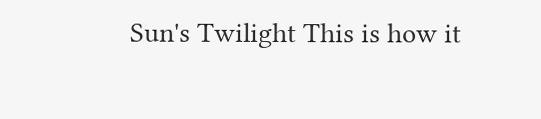Sun's Twilight This is how it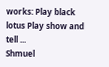works: Play black lotus Play show and tell ...
Shmuel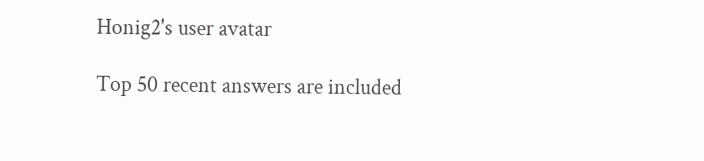Honig2's user avatar

Top 50 recent answers are included